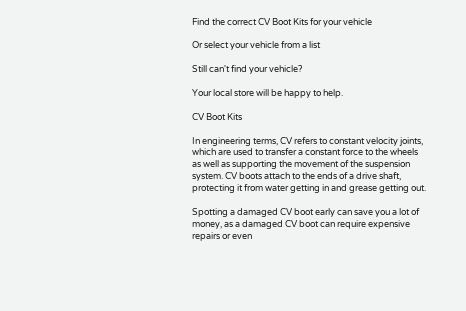Find the correct CV Boot Kits for your vehicle

Or select your vehicle from a list

Still can't find your vehicle?

Your local store will be happy to help.

CV Boot Kits

In engineering terms, CV refers to constant velocity joints, which are used to transfer a constant force to the wheels as well as supporting the movement of the suspension system. CV boots attach to the ends of a drive shaft, protecting it from water getting in and grease getting out.

Spotting a damaged CV boot early can save you a lot of money, as a damaged CV boot can require expensive repairs or even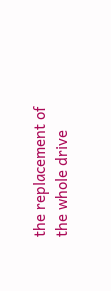the replacement of the whole drive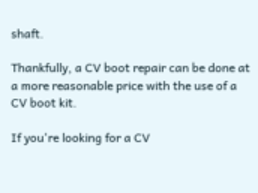shaft.

Thankfully, a CV boot repair can be done at a more reasonable price with the use of a CV boot kit.

If you're looking for a CV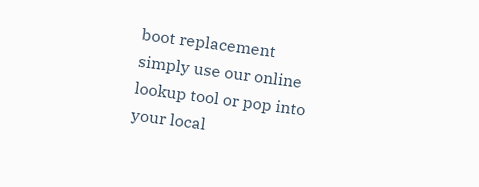boot replacement simply use our online lookup tool or pop into your local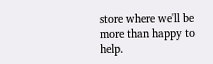store where we'll be more than happy to help.